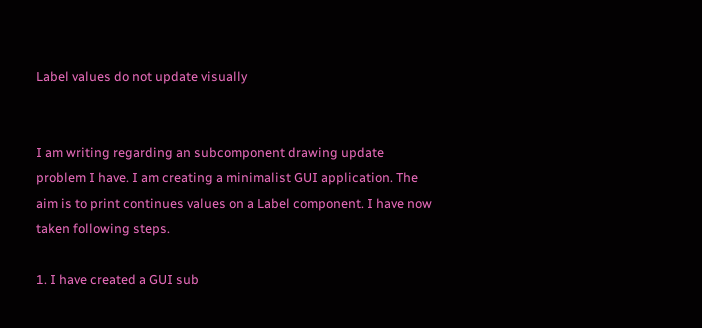Label values do not update visually


I am writing regarding an subcomponent drawing update problem I have. I am creating a minimalist GUI application. The aim is to print continues values on a Label component. I have now taken following steps.

1. I have created a GUI sub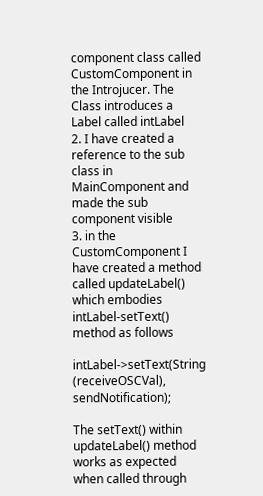component class called CustomComponent in the Introjucer. The Class introduces a Label called intLabel
2. I have created a reference to the sub class in MainComponent and made the sub component visible
3. in the CustomComponent I have created a method called updateLabel() which embodies intLabel-setText() method as follows

intLabel->setText(String (receiveOSCVal), sendNotification);

The setText() within updateLabel() method works as expected when called through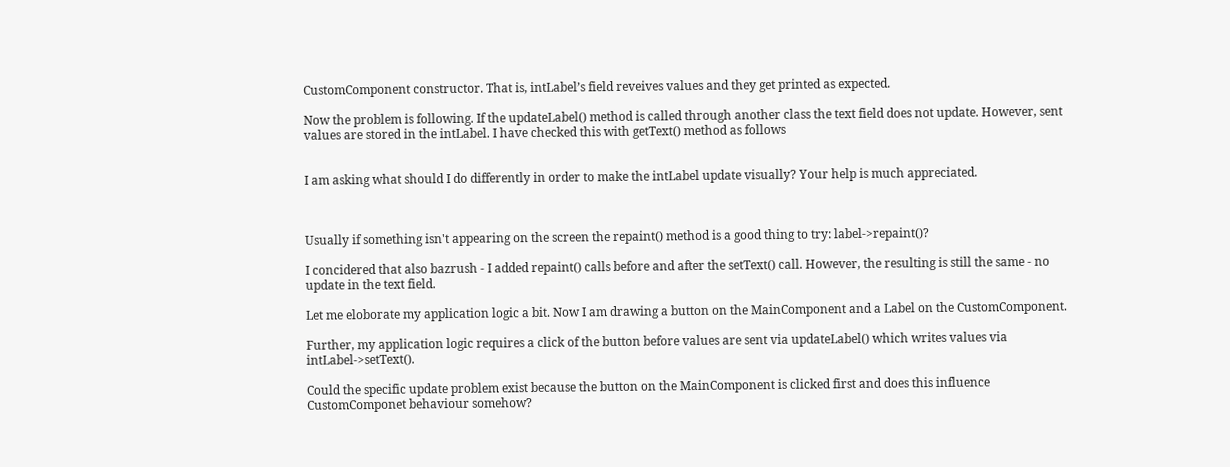CustomComponent constructor. That is, intLabel’s field reveives values and they get printed as expected.

Now the problem is following. If the updateLabel() method is called through another class the text field does not update. However, sent values are stored in the intLabel. I have checked this with getText() method as follows


I am asking what should I do differently in order to make the intLabel update visually? Your help is much appreciated.



Usually if something isn't appearing on the screen the repaint() method is a good thing to try: label->repaint()?

I concidered that also bazrush - I added repaint() calls before and after the setText() call. However, the resulting is still the same - no update in the text field.

Let me eloborate my application logic a bit. Now I am drawing a button on the MainComponent and a Label on the CustomComponent.

Further, my application logic requires a click of the button before values are sent via updateLabel() which writes values via intLabel->setText().

Could the specific update problem exist because the button on the MainComponent is clicked first and does this influence CustomComponet behaviour somehow?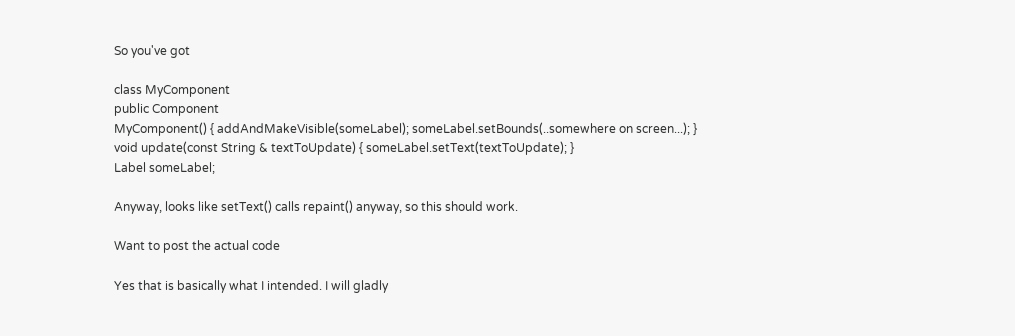So you've got

class MyComponent
public Component
MyComponent() { addAndMakeVisible(someLabel); someLabel.setBounds(..somewhere on screen...); }
void update(const String & textToUpdate) { someLabel.setText(textToUpdate); }
Label someLabel;

Anyway, looks like setText() calls repaint() anyway, so this should work.

Want to post the actual code

Yes that is basically what I intended. I will gladly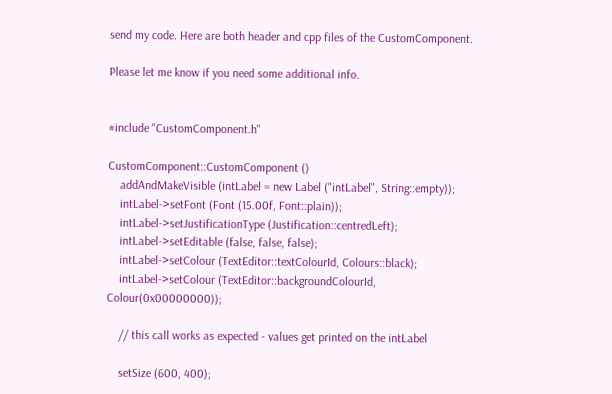send my code. Here are both header and cpp files of the CustomComponent.

Please let me know if you need some additional info.


#include "CustomComponent.h"

CustomComponent::CustomComponent ()
    addAndMakeVisible (intLabel = new Label ("intLabel", String::empty));
    intLabel->setFont (Font (15.00f, Font::plain));
    intLabel->setJustificationType (Justification::centredLeft);
    intLabel->setEditable (false, false, false);
    intLabel->setColour (TextEditor::textColourId, Colours::black);
    intLabel->setColour (TextEditor::backgroundColourId, Colour(0x00000000));

    // this call works as expected - values get printed on the intLabel

    setSize (600, 400);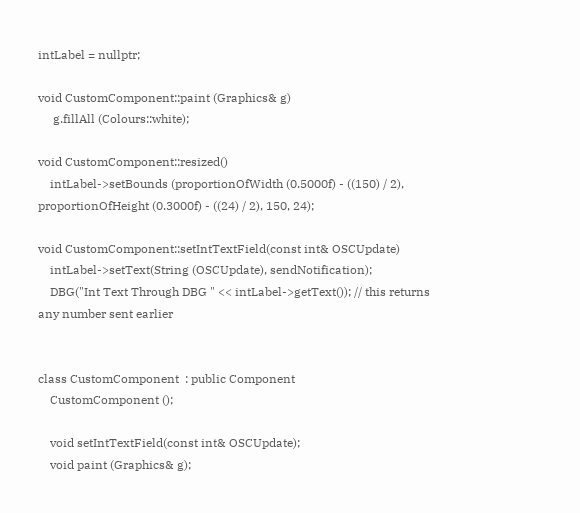intLabel = nullptr;

void CustomComponent::paint (Graphics& g)
     g.fillAll (Colours::white);

void CustomComponent::resized()
    intLabel->setBounds (proportionOfWidth (0.5000f) - ((150) / 2), proportionOfHeight (0.3000f) - ((24) / 2), 150, 24);

void CustomComponent::setIntTextField(const int& OSCUpdate)
    intLabel->setText(String (OSCUpdate), sendNotification);
    DBG("Int Text Through DBG " << intLabel->getText()); // this returns any number sent earlier


class CustomComponent  : public Component
    CustomComponent ();

    void setIntTextField(const int& OSCUpdate);
    void paint (Graphics& g);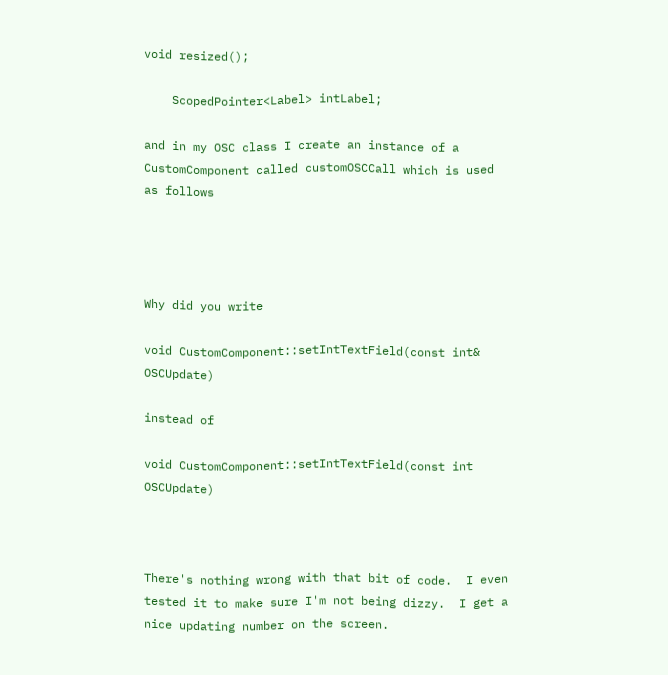void resized();

    ScopedPointer<Label> intLabel;

and in my OSC class I create an instance of a CustomComponent called customOSCCall which is used as follows




Why did you write

void CustomComponent::setIntTextField(const int& OSCUpdate)

instead of

void CustomComponent::setIntTextField(const int OSCUpdate)



There's nothing wrong with that bit of code.  I even tested it to make sure I'm not being dizzy.  I get a nice updating number on the screen.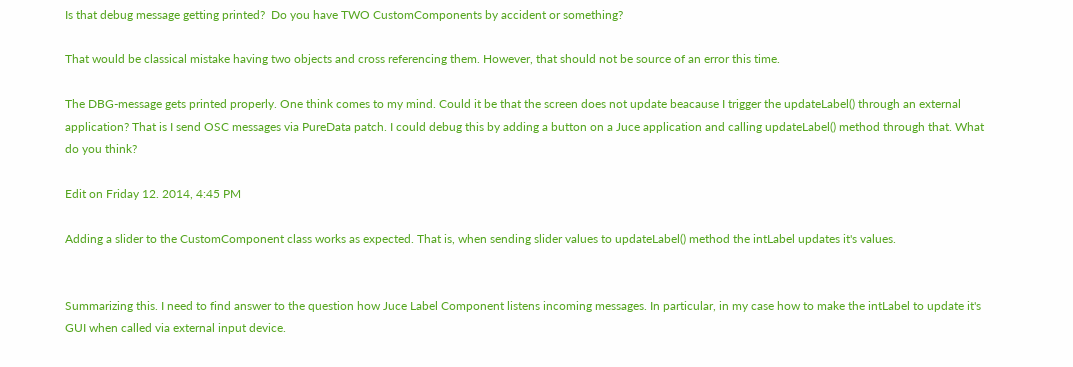Is that debug message getting printed?  Do you have TWO CustomComponents by accident or something?

That would be classical mistake having two objects and cross referencing them. However, that should not be source of an error this time.

The DBG-message gets printed properly. One think comes to my mind. Could it be that the screen does not update beacause I trigger the updateLabel() through an external application? That is I send OSC messages via PureData patch. I could debug this by adding a button on a Juce application and calling updateLabel() method through that. What do you think?

Edit on Friday 12. 2014, 4:45 PM

Adding a slider to the CustomComponent class works as expected. That is, when sending slider values to updateLabel() method the intLabel updates it's values.


Summarizing this. I need to find answer to the question how Juce Label Component listens incoming messages. In particular, in my case how to make the intLabel to update it's GUI when called via external input device.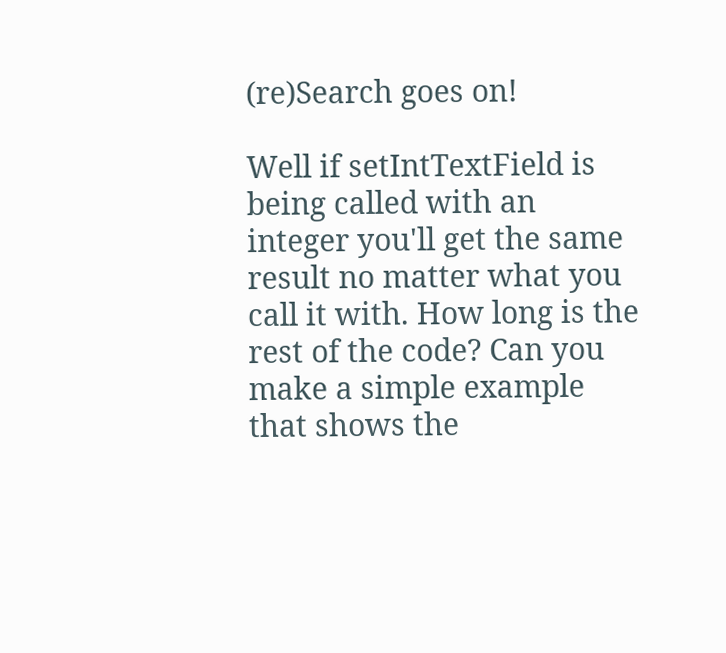(re)Search goes on!

Well if setIntTextField is being called with an integer you'll get the same result no matter what you call it with. How long is the rest of the code? Can you make a simple example that shows the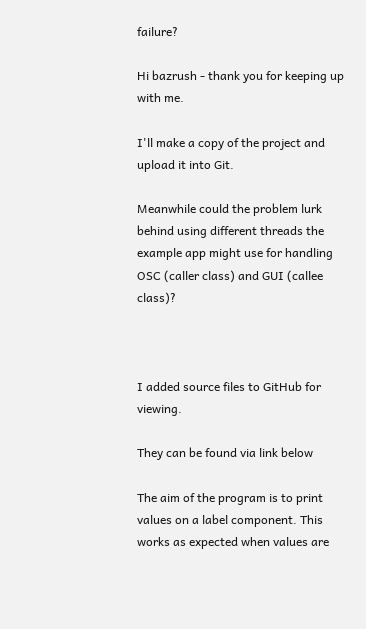failure?

Hi bazrush - thank you for keeping up with me.

I'll make a copy of the project and upload it into Git.

Meanwhile could the problem lurk behind using different threads the example app might use for handling OSC (caller class) and GUI (callee class)?



I added source files to GitHub for viewing.

They can be found via link below

The aim of the program is to print values on a label component. This works as expected when values are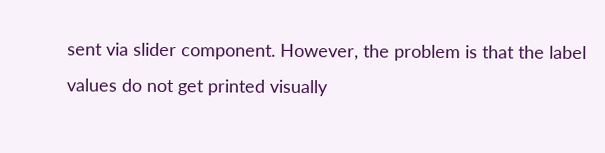sent via slider component. However, the problem is that the label values do not get printed visually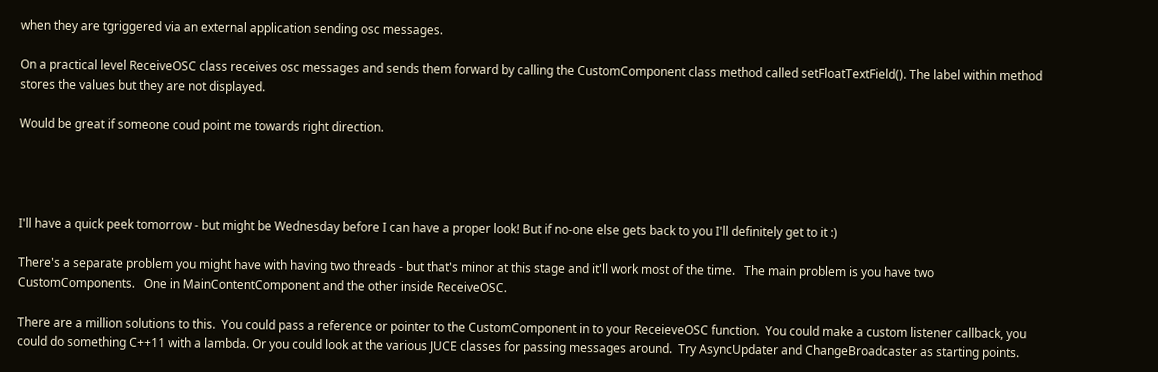when they are tgriggered via an external application sending osc messages.

On a practical level ReceiveOSC class receives osc messages and sends them forward by calling the CustomComponent class method called setFloatTextField(). The label within method stores the values but they are not displayed.

Would be great if someone coud point me towards right direction.




I'll have a quick peek tomorrow - but might be Wednesday before I can have a proper look! But if no-one else gets back to you I'll definitely get to it :)

There's a separate problem you might have with having two threads - but that's minor at this stage and it'll work most of the time.   The main problem is you have two CustomComponents.   One in MainContentComponent and the other inside ReceiveOSC.

There are a million solutions to this.  You could pass a reference or pointer to the CustomComponent in to your ReceieveOSC function.  You could make a custom listener callback, you could do something C++11 with a lambda. Or you could look at the various JUCE classes for passing messages around.  Try AsyncUpdater and ChangeBroadcaster as starting points.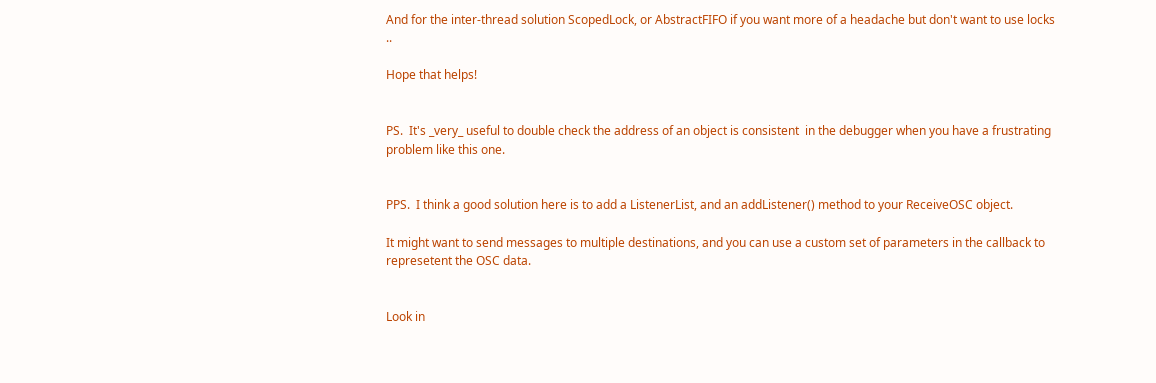And for the inter-thread solution ScopedLock, or AbstractFIFO if you want more of a headache but don't want to use locks ..

Hope that helps!


PS.  It's _very_ useful to double check the address of an object is consistent  in the debugger when you have a frustrating problem like this one.


PPS.  I think a good solution here is to add a ListenerList, and an addListener() method to your ReceiveOSC object.

It might want to send messages to multiple destinations, and you can use a custom set of parameters in the callback to represetent the OSC data.


Look in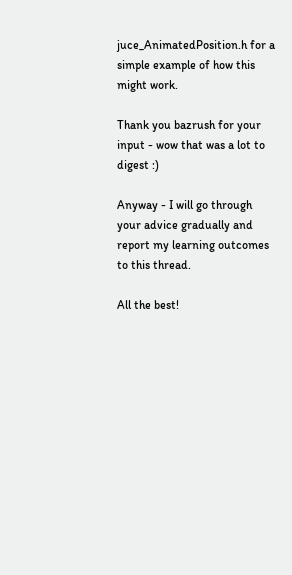juce_AnimatedPosition.h for a simple example of how this might work.

Thank you bazrush for your input - wow that was a lot to digest :)

Anyway - I will go through your advice gradually and report my learning outcomes to this thread.

All the best!